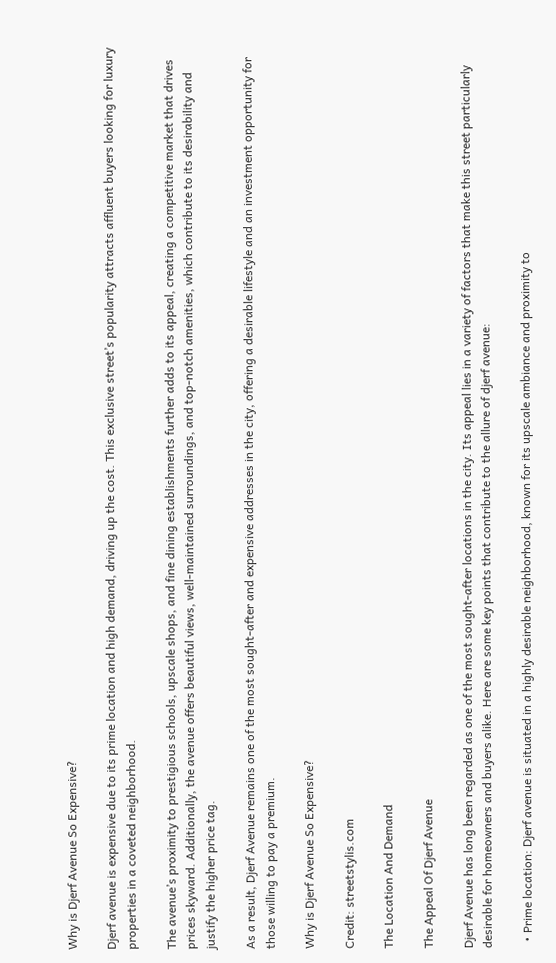Why is Djerf Avenue So Expensive?

Djerf avenue is expensive due to its prime location and high demand, driving up the cost. This exclusive street’s popularity attracts affluent buyers looking for luxury properties in a coveted neighborhood.

The avenue’s proximity to prestigious schools, upscale shops, and fine dining establishments further adds to its appeal, creating a competitive market that drives prices skyward. Additionally, the avenue offers beautiful views, well-maintained surroundings, and top-notch amenities, which contribute to its desirability and justify the higher price tag.

As a result, Djerf Avenue remains one of the most sought-after and expensive addresses in the city, offering a desirable lifestyle and an investment opportunity for those willing to pay a premium.

Why is Djerf Avenue So Expensive?

Credit: streetstylis.com

The Location And Demand

The Appeal Of Djerf Avenue

Djerf Avenue has long been regarded as one of the most sought-after locations in the city. Its appeal lies in a variety of factors that make this street particularly desirable for homeowners and buyers alike. Here are some key points that contribute to the allure of djerf avenue:

  • Prime location: Djerf avenue is situated in a highly desirable neighborhood, known for its upscale ambiance and proximity to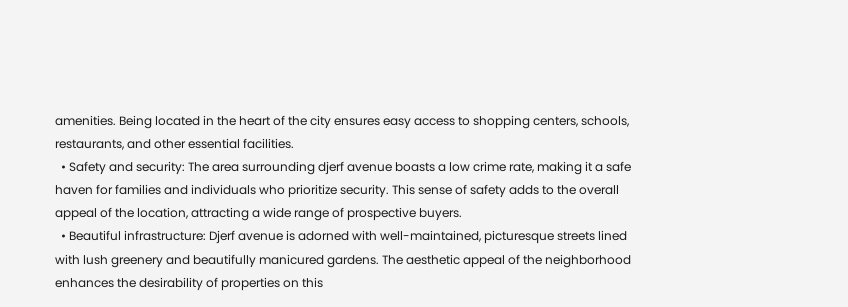amenities. Being located in the heart of the city ensures easy access to shopping centers, schools, restaurants, and other essential facilities.
  • Safety and security: The area surrounding djerf avenue boasts a low crime rate, making it a safe haven for families and individuals who prioritize security. This sense of safety adds to the overall appeal of the location, attracting a wide range of prospective buyers.
  • Beautiful infrastructure: Djerf avenue is adorned with well-maintained, picturesque streets lined with lush greenery and beautifully manicured gardens. The aesthetic appeal of the neighborhood enhances the desirability of properties on this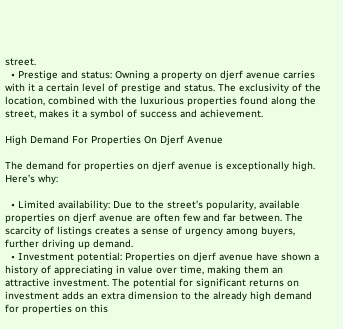street.
  • Prestige and status: Owning a property on djerf avenue carries with it a certain level of prestige and status. The exclusivity of the location, combined with the luxurious properties found along the street, makes it a symbol of success and achievement.

High Demand For Properties On Djerf Avenue

The demand for properties on djerf avenue is exceptionally high. Here’s why:

  • Limited availability: Due to the street’s popularity, available properties on djerf avenue are often few and far between. The scarcity of listings creates a sense of urgency among buyers, further driving up demand.
  • Investment potential: Properties on djerf avenue have shown a history of appreciating in value over time, making them an attractive investment. The potential for significant returns on investment adds an extra dimension to the already high demand for properties on this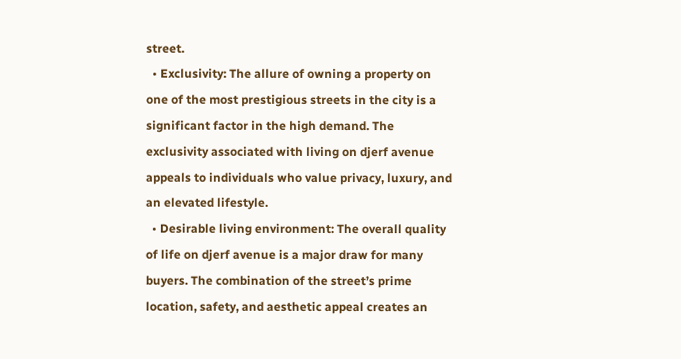street.
  • Exclusivity: The allure of owning a property on one of the most prestigious streets in the city is a significant factor in the high demand. The exclusivity associated with living on djerf avenue appeals to individuals who value privacy, luxury, and an elevated lifestyle.
  • Desirable living environment: The overall quality of life on djerf avenue is a major draw for many buyers. The combination of the street’s prime location, safety, and aesthetic appeal creates an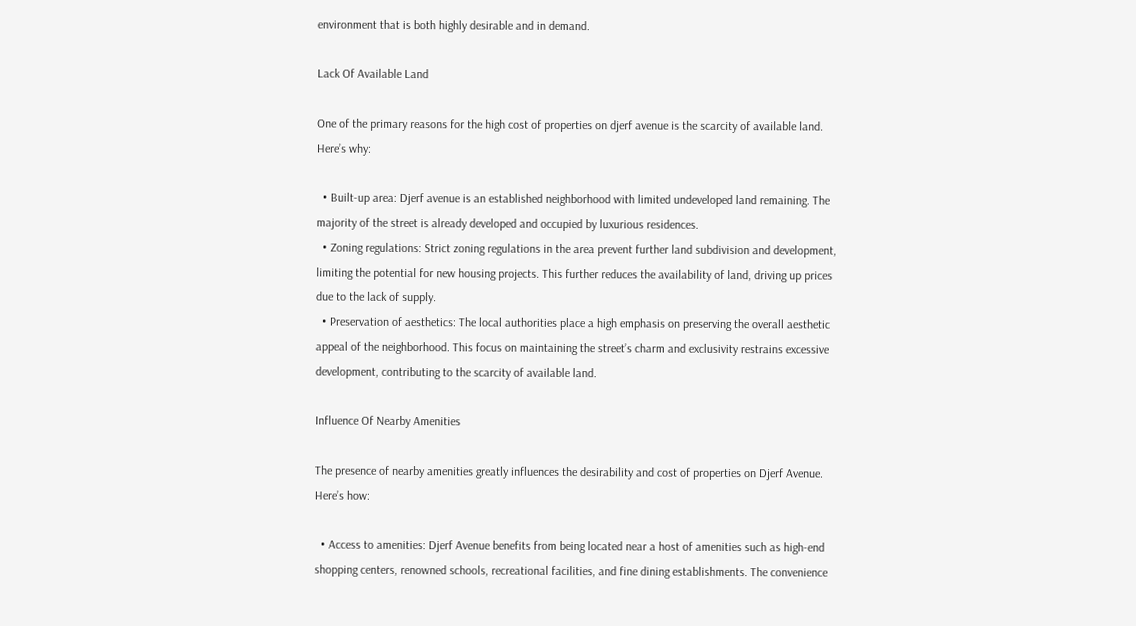environment that is both highly desirable and in demand.

Lack Of Available Land

One of the primary reasons for the high cost of properties on djerf avenue is the scarcity of available land. Here’s why:

  • Built-up area: Djerf avenue is an established neighborhood with limited undeveloped land remaining. The majority of the street is already developed and occupied by luxurious residences.
  • Zoning regulations: Strict zoning regulations in the area prevent further land subdivision and development, limiting the potential for new housing projects. This further reduces the availability of land, driving up prices due to the lack of supply.
  • Preservation of aesthetics: The local authorities place a high emphasis on preserving the overall aesthetic appeal of the neighborhood. This focus on maintaining the street’s charm and exclusivity restrains excessive development, contributing to the scarcity of available land.

Influence Of Nearby Amenities

The presence of nearby amenities greatly influences the desirability and cost of properties on Djerf Avenue. Here’s how:

  • Access to amenities: Djerf Avenue benefits from being located near a host of amenities such as high-end shopping centers, renowned schools, recreational facilities, and fine dining establishments. The convenience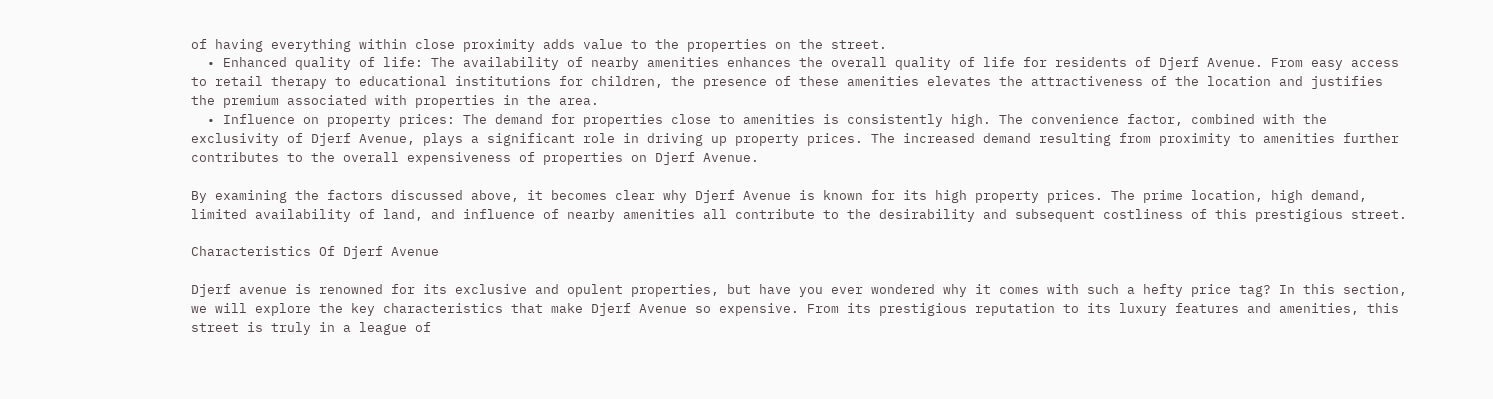of having everything within close proximity adds value to the properties on the street.
  • Enhanced quality of life: The availability of nearby amenities enhances the overall quality of life for residents of Djerf Avenue. From easy access to retail therapy to educational institutions for children, the presence of these amenities elevates the attractiveness of the location and justifies the premium associated with properties in the area.
  • Influence on property prices: The demand for properties close to amenities is consistently high. The convenience factor, combined with the exclusivity of Djerf Avenue, plays a significant role in driving up property prices. The increased demand resulting from proximity to amenities further contributes to the overall expensiveness of properties on Djerf Avenue.

By examining the factors discussed above, it becomes clear why Djerf Avenue is known for its high property prices. The prime location, high demand, limited availability of land, and influence of nearby amenities all contribute to the desirability and subsequent costliness of this prestigious street.

Characteristics Of Djerf Avenue

Djerf avenue is renowned for its exclusive and opulent properties, but have you ever wondered why it comes with such a hefty price tag? In this section, we will explore the key characteristics that make Djerf Avenue so expensive. From its prestigious reputation to its luxury features and amenities, this street is truly in a league of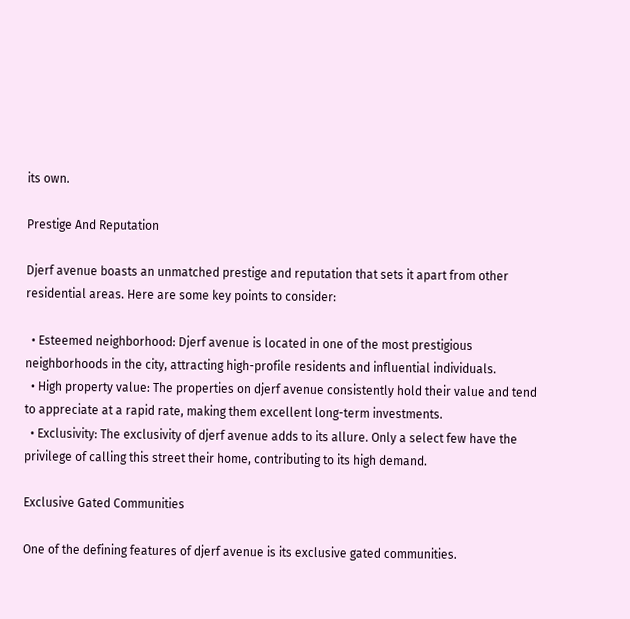its own.

Prestige And Reputation

Djerf avenue boasts an unmatched prestige and reputation that sets it apart from other residential areas. Here are some key points to consider:

  • Esteemed neighborhood: Djerf avenue is located in one of the most prestigious neighborhoods in the city, attracting high-profile residents and influential individuals.
  • High property value: The properties on djerf avenue consistently hold their value and tend to appreciate at a rapid rate, making them excellent long-term investments.
  • Exclusivity: The exclusivity of djerf avenue adds to its allure. Only a select few have the privilege of calling this street their home, contributing to its high demand.

Exclusive Gated Communities

One of the defining features of djerf avenue is its exclusive gated communities.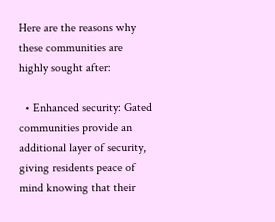Here are the reasons why these communities are highly sought after:

  • Enhanced security: Gated communities provide an additional layer of security, giving residents peace of mind knowing that their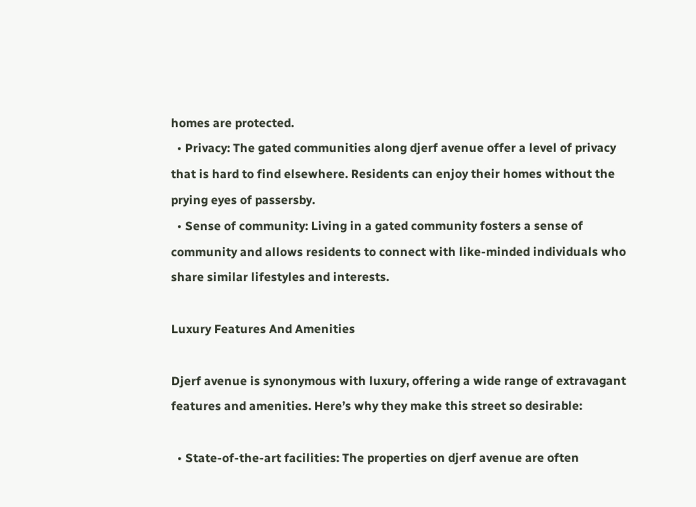homes are protected.
  • Privacy: The gated communities along djerf avenue offer a level of privacy that is hard to find elsewhere. Residents can enjoy their homes without the prying eyes of passersby.
  • Sense of community: Living in a gated community fosters a sense of community and allows residents to connect with like-minded individuals who share similar lifestyles and interests.

Luxury Features And Amenities

Djerf avenue is synonymous with luxury, offering a wide range of extravagant features and amenities. Here’s why they make this street so desirable:

  • State-of-the-art facilities: The properties on djerf avenue are often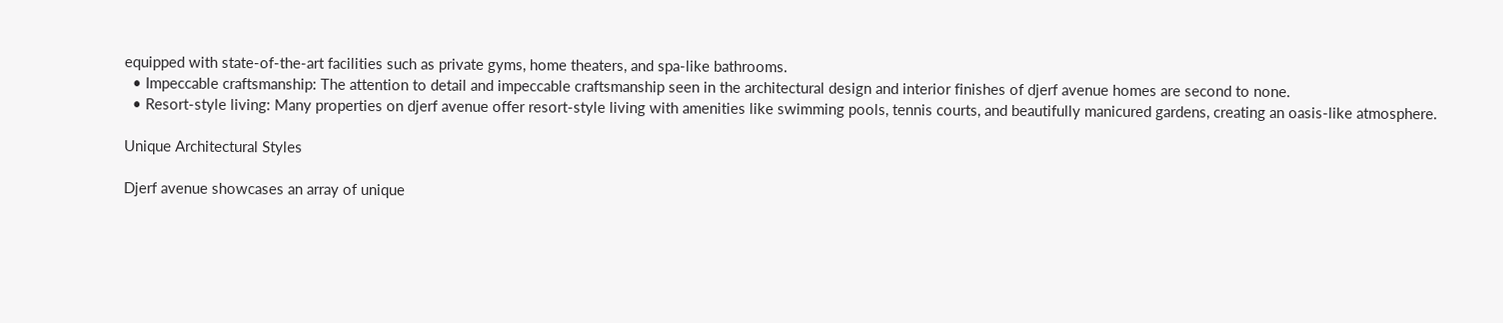equipped with state-of-the-art facilities such as private gyms, home theaters, and spa-like bathrooms.
  • Impeccable craftsmanship: The attention to detail and impeccable craftsmanship seen in the architectural design and interior finishes of djerf avenue homes are second to none.
  • Resort-style living: Many properties on djerf avenue offer resort-style living with amenities like swimming pools, tennis courts, and beautifully manicured gardens, creating an oasis-like atmosphere.

Unique Architectural Styles

Djerf avenue showcases an array of unique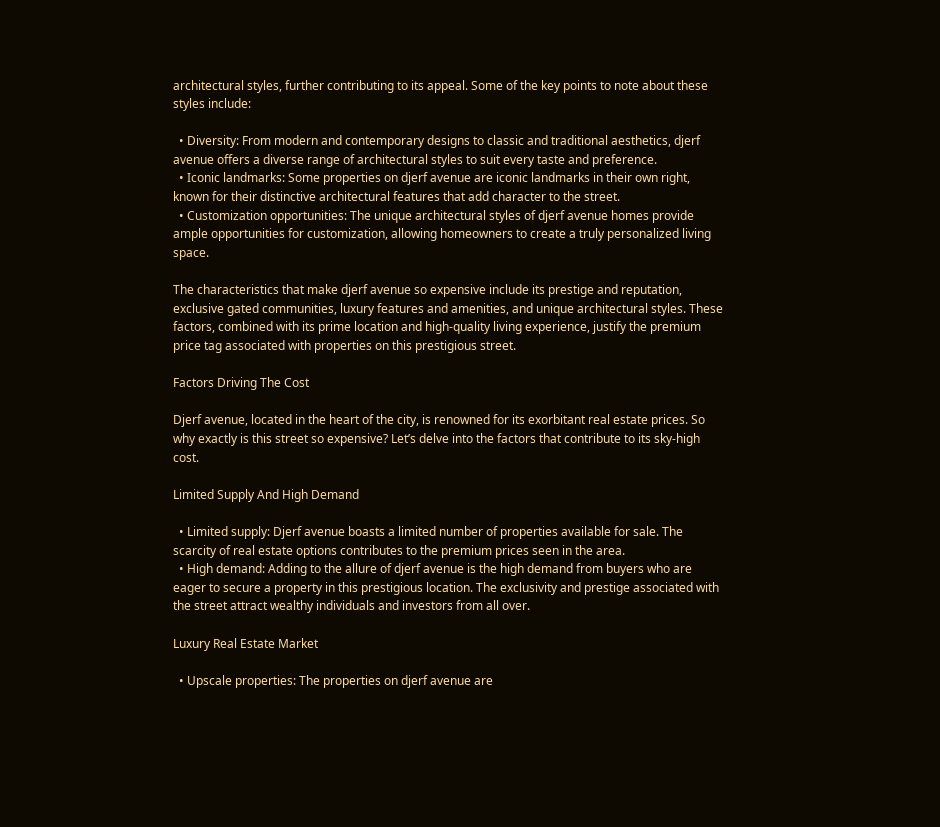architectural styles, further contributing to its appeal. Some of the key points to note about these styles include:

  • Diversity: From modern and contemporary designs to classic and traditional aesthetics, djerf avenue offers a diverse range of architectural styles to suit every taste and preference.
  • Iconic landmarks: Some properties on djerf avenue are iconic landmarks in their own right, known for their distinctive architectural features that add character to the street.
  • Customization opportunities: The unique architectural styles of djerf avenue homes provide ample opportunities for customization, allowing homeowners to create a truly personalized living space.

The characteristics that make djerf avenue so expensive include its prestige and reputation, exclusive gated communities, luxury features and amenities, and unique architectural styles. These factors, combined with its prime location and high-quality living experience, justify the premium price tag associated with properties on this prestigious street.

Factors Driving The Cost

Djerf avenue, located in the heart of the city, is renowned for its exorbitant real estate prices. So why exactly is this street so expensive? Let’s delve into the factors that contribute to its sky-high cost.

Limited Supply And High Demand

  • Limited supply: Djerf avenue boasts a limited number of properties available for sale. The scarcity of real estate options contributes to the premium prices seen in the area.
  • High demand: Adding to the allure of djerf avenue is the high demand from buyers who are eager to secure a property in this prestigious location. The exclusivity and prestige associated with the street attract wealthy individuals and investors from all over.

Luxury Real Estate Market

  • Upscale properties: The properties on djerf avenue are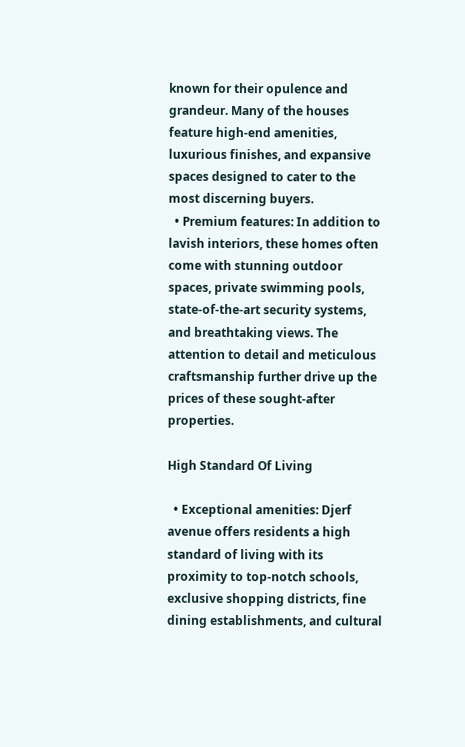known for their opulence and grandeur. Many of the houses feature high-end amenities, luxurious finishes, and expansive spaces designed to cater to the most discerning buyers.
  • Premium features: In addition to lavish interiors, these homes often come with stunning outdoor spaces, private swimming pools, state-of-the-art security systems, and breathtaking views. The attention to detail and meticulous craftsmanship further drive up the prices of these sought-after properties.

High Standard Of Living

  • Exceptional amenities: Djerf avenue offers residents a high standard of living with its proximity to top-notch schools, exclusive shopping districts, fine dining establishments, and cultural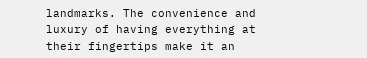landmarks. The convenience and luxury of having everything at their fingertips make it an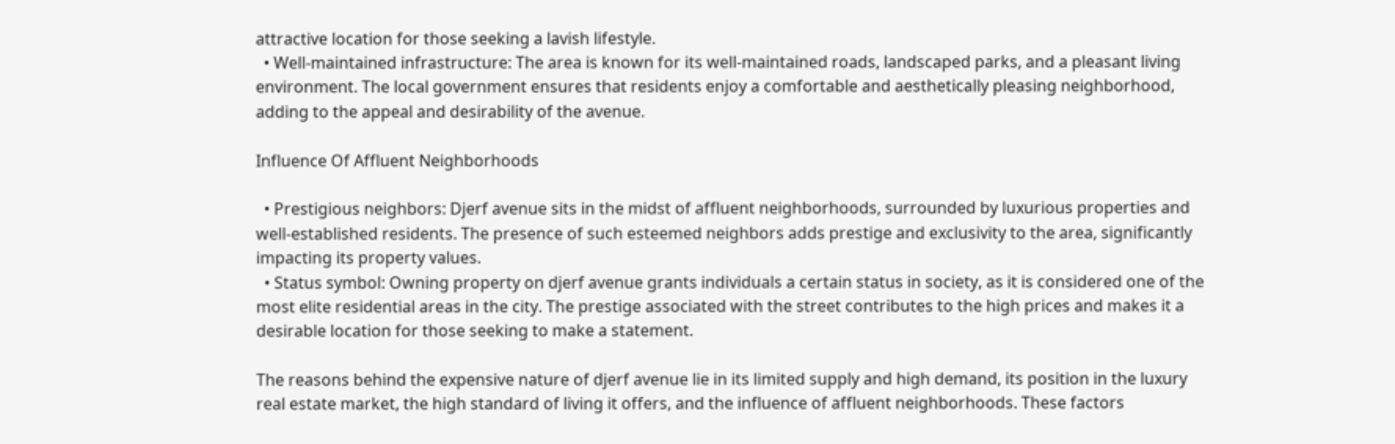attractive location for those seeking a lavish lifestyle.
  • Well-maintained infrastructure: The area is known for its well-maintained roads, landscaped parks, and a pleasant living environment. The local government ensures that residents enjoy a comfortable and aesthetically pleasing neighborhood, adding to the appeal and desirability of the avenue.

Influence Of Affluent Neighborhoods

  • Prestigious neighbors: Djerf avenue sits in the midst of affluent neighborhoods, surrounded by luxurious properties and well-established residents. The presence of such esteemed neighbors adds prestige and exclusivity to the area, significantly impacting its property values.
  • Status symbol: Owning property on djerf avenue grants individuals a certain status in society, as it is considered one of the most elite residential areas in the city. The prestige associated with the street contributes to the high prices and makes it a desirable location for those seeking to make a statement.

The reasons behind the expensive nature of djerf avenue lie in its limited supply and high demand, its position in the luxury real estate market, the high standard of living it offers, and the influence of affluent neighborhoods. These factors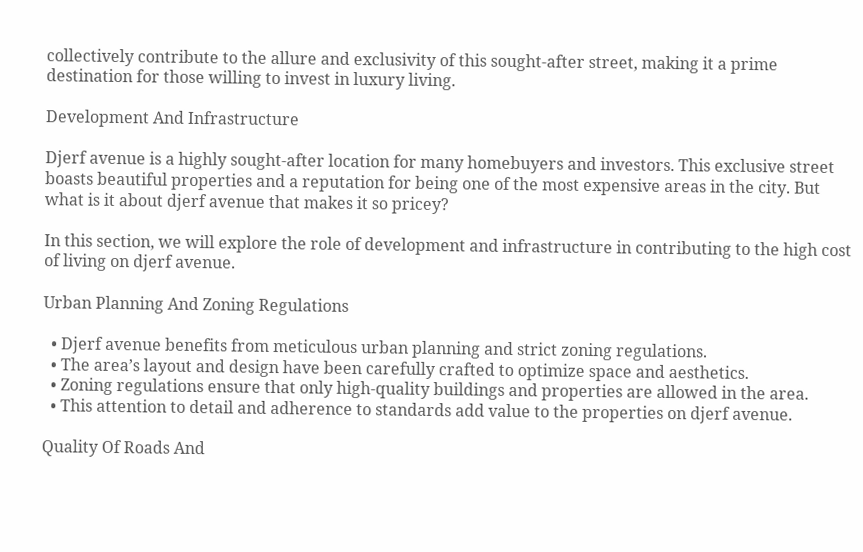collectively contribute to the allure and exclusivity of this sought-after street, making it a prime destination for those willing to invest in luxury living.

Development And Infrastructure

Djerf avenue is a highly sought-after location for many homebuyers and investors. This exclusive street boasts beautiful properties and a reputation for being one of the most expensive areas in the city. But what is it about djerf avenue that makes it so pricey?

In this section, we will explore the role of development and infrastructure in contributing to the high cost of living on djerf avenue.

Urban Planning And Zoning Regulations

  • Djerf avenue benefits from meticulous urban planning and strict zoning regulations.
  • The area’s layout and design have been carefully crafted to optimize space and aesthetics.
  • Zoning regulations ensure that only high-quality buildings and properties are allowed in the area.
  • This attention to detail and adherence to standards add value to the properties on djerf avenue.

Quality Of Roads And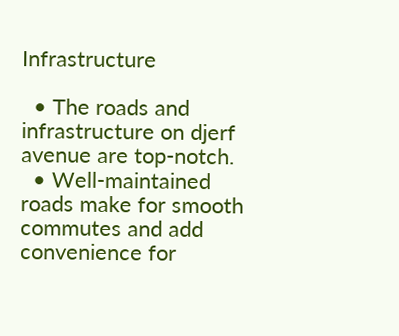Infrastructure

  • The roads and infrastructure on djerf avenue are top-notch.
  • Well-maintained roads make for smooth commutes and add convenience for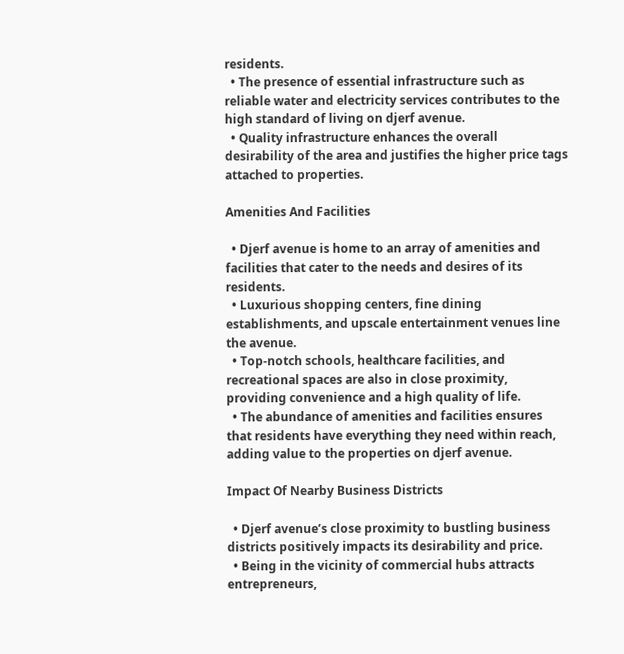residents.
  • The presence of essential infrastructure such as reliable water and electricity services contributes to the high standard of living on djerf avenue.
  • Quality infrastructure enhances the overall desirability of the area and justifies the higher price tags attached to properties.

Amenities And Facilities

  • Djerf avenue is home to an array of amenities and facilities that cater to the needs and desires of its residents.
  • Luxurious shopping centers, fine dining establishments, and upscale entertainment venues line the avenue.
  • Top-notch schools, healthcare facilities, and recreational spaces are also in close proximity, providing convenience and a high quality of life.
  • The abundance of amenities and facilities ensures that residents have everything they need within reach, adding value to the properties on djerf avenue.

Impact Of Nearby Business Districts

  • Djerf avenue’s close proximity to bustling business districts positively impacts its desirability and price.
  • Being in the vicinity of commercial hubs attracts entrepreneurs,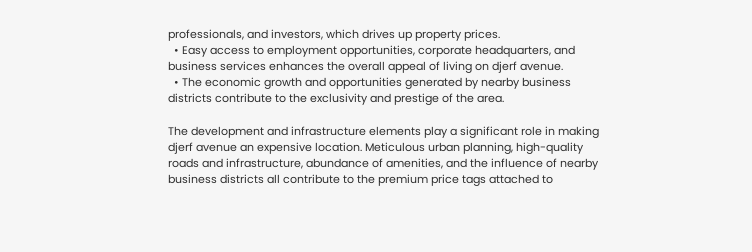professionals, and investors, which drives up property prices.
  • Easy access to employment opportunities, corporate headquarters, and business services enhances the overall appeal of living on djerf avenue.
  • The economic growth and opportunities generated by nearby business districts contribute to the exclusivity and prestige of the area.

The development and infrastructure elements play a significant role in making djerf avenue an expensive location. Meticulous urban planning, high-quality roads and infrastructure, abundance of amenities, and the influence of nearby business districts all contribute to the premium price tags attached to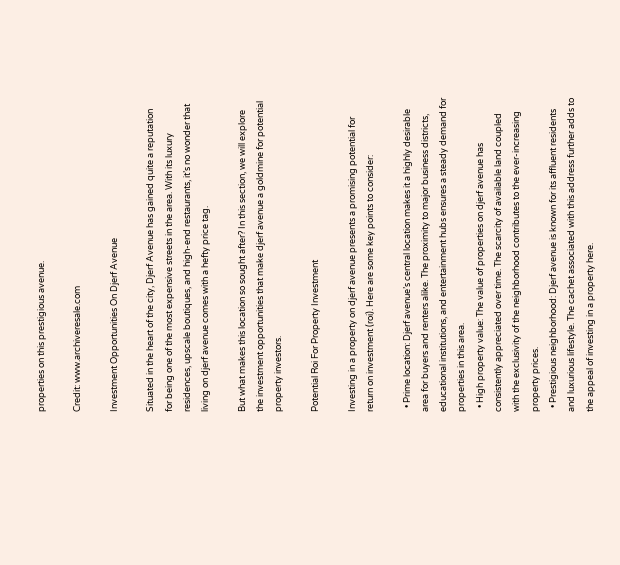properties on this prestigious avenue.

Credit: www.archiveresale.com

Investment Opportunities On Djerf Avenue

Situated in the heart of the city, Djerf Avenue has gained quite a reputation for being one of the most expensive streets in the area. With its luxury residences, upscale boutiques, and high-end restaurants, it’s no wonder that living on djerf avenue comes with a hefty price tag.

But what makes this location so sought after? In this section, we will explore the investment opportunities that make djerf avenue a goldmine for potential property investors.

Potential Roi For Property Investment

Investing in a property on djerf avenue presents a promising potential for return on investment (roi). Here are some key points to consider:

  • Prime location: Djerf avenue’s central location makes it a highly desirable area for buyers and renters alike. The proximity to major business districts, educational institutions, and entertainment hubs ensures a steady demand for properties in this area.
  • High property value: The value of properties on djerf avenue has consistently appreciated over time. The scarcity of available land coupled with the exclusivity of the neighborhood contributes to the ever-increasing property prices.
  • Prestigious neighborhood: Djerf avenue is known for its affluent residents and luxurious lifestyle. The cachet associated with this address further adds to the appeal of investing in a property here.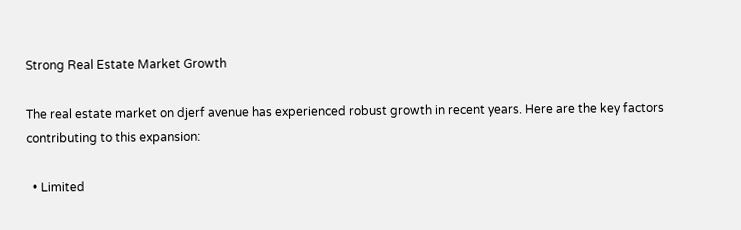Strong Real Estate Market Growth

The real estate market on djerf avenue has experienced robust growth in recent years. Here are the key factors contributing to this expansion:

  • Limited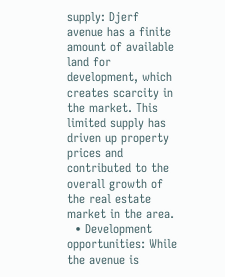supply: Djerf avenue has a finite amount of available land for development, which creates scarcity in the market. This limited supply has driven up property prices and contributed to the overall growth of the real estate market in the area.
  • Development opportunities: While the avenue is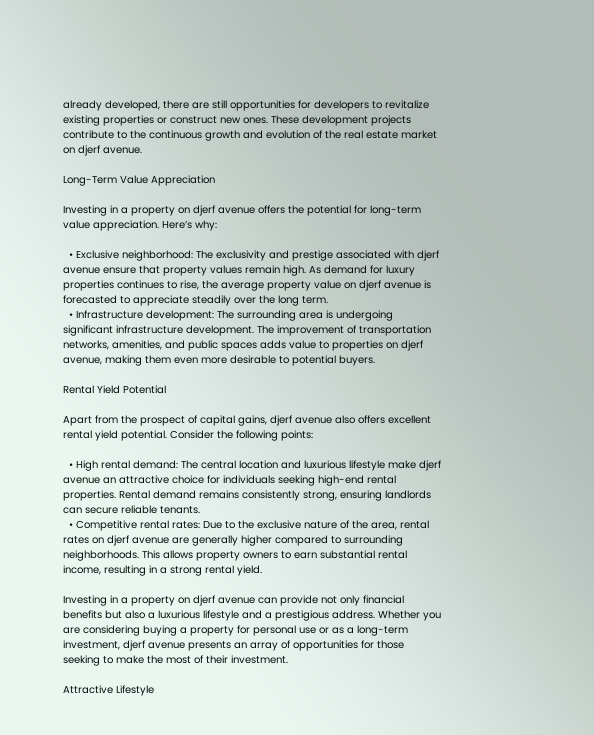already developed, there are still opportunities for developers to revitalize existing properties or construct new ones. These development projects contribute to the continuous growth and evolution of the real estate market on djerf avenue.

Long-Term Value Appreciation

Investing in a property on djerf avenue offers the potential for long-term value appreciation. Here’s why:

  • Exclusive neighborhood: The exclusivity and prestige associated with djerf avenue ensure that property values remain high. As demand for luxury properties continues to rise, the average property value on djerf avenue is forecasted to appreciate steadily over the long term.
  • Infrastructure development: The surrounding area is undergoing significant infrastructure development. The improvement of transportation networks, amenities, and public spaces adds value to properties on djerf avenue, making them even more desirable to potential buyers.

Rental Yield Potential

Apart from the prospect of capital gains, djerf avenue also offers excellent rental yield potential. Consider the following points:

  • High rental demand: The central location and luxurious lifestyle make djerf avenue an attractive choice for individuals seeking high-end rental properties. Rental demand remains consistently strong, ensuring landlords can secure reliable tenants.
  • Competitive rental rates: Due to the exclusive nature of the area, rental rates on djerf avenue are generally higher compared to surrounding neighborhoods. This allows property owners to earn substantial rental income, resulting in a strong rental yield.

Investing in a property on djerf avenue can provide not only financial benefits but also a luxurious lifestyle and a prestigious address. Whether you are considering buying a property for personal use or as a long-term investment, djerf avenue presents an array of opportunities for those seeking to make the most of their investment.

Attractive Lifestyle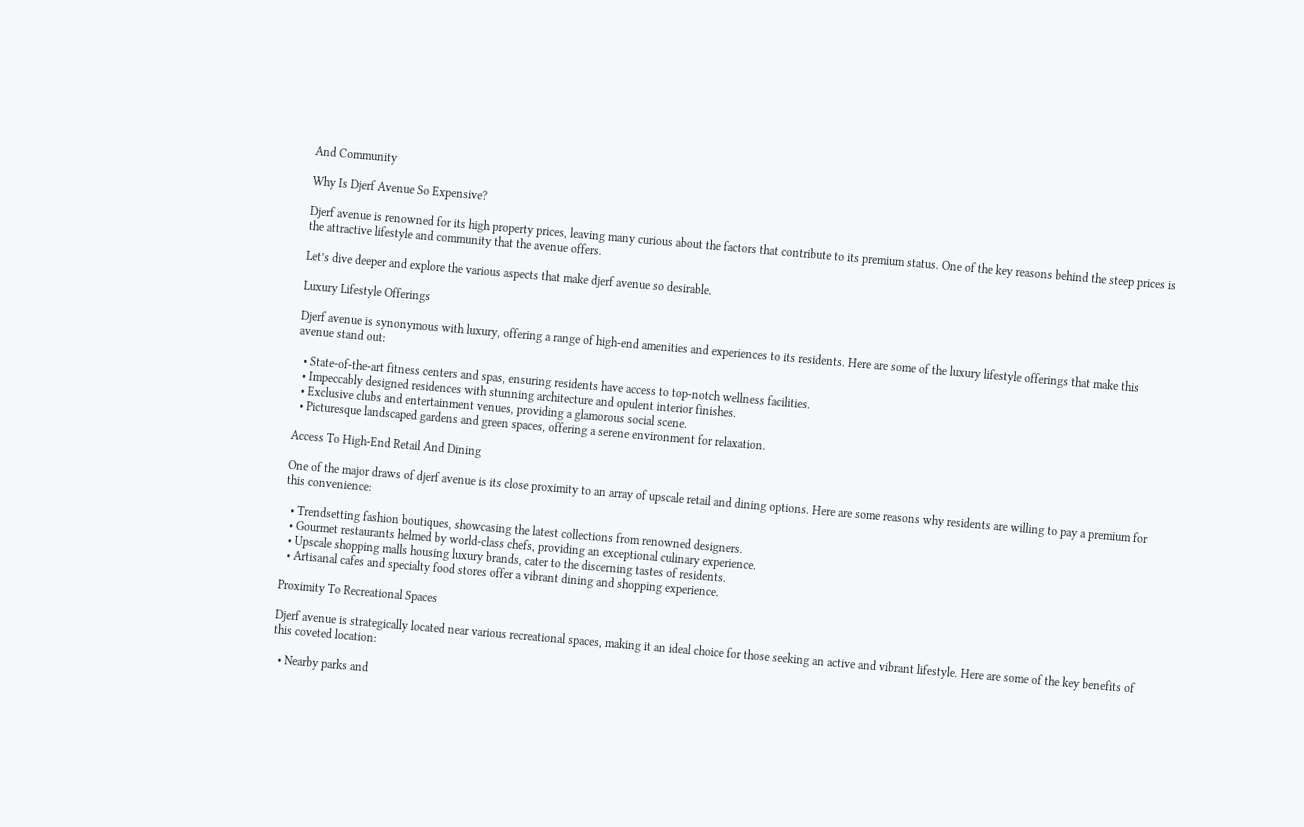And Community

Why Is Djerf Avenue So Expensive?

Djerf avenue is renowned for its high property prices, leaving many curious about the factors that contribute to its premium status. One of the key reasons behind the steep prices is the attractive lifestyle and community that the avenue offers.

Let’s dive deeper and explore the various aspects that make djerf avenue so desirable.

Luxury Lifestyle Offerings

Djerf avenue is synonymous with luxury, offering a range of high-end amenities and experiences to its residents. Here are some of the luxury lifestyle offerings that make this avenue stand out:

  • State-of-the-art fitness centers and spas, ensuring residents have access to top-notch wellness facilities.
  • Impeccably designed residences with stunning architecture and opulent interior finishes.
  • Exclusive clubs and entertainment venues, providing a glamorous social scene.
  • Picturesque landscaped gardens and green spaces, offering a serene environment for relaxation.

Access To High-End Retail And Dining

One of the major draws of djerf avenue is its close proximity to an array of upscale retail and dining options. Here are some reasons why residents are willing to pay a premium for this convenience:

  • Trendsetting fashion boutiques, showcasing the latest collections from renowned designers.
  • Gourmet restaurants helmed by world-class chefs, providing an exceptional culinary experience.
  • Upscale shopping malls housing luxury brands, cater to the discerning tastes of residents.
  • Artisanal cafes and specialty food stores offer a vibrant dining and shopping experience.

Proximity To Recreational Spaces

Djerf avenue is strategically located near various recreational spaces, making it an ideal choice for those seeking an active and vibrant lifestyle. Here are some of the key benefits of this coveted location:

  • Nearby parks and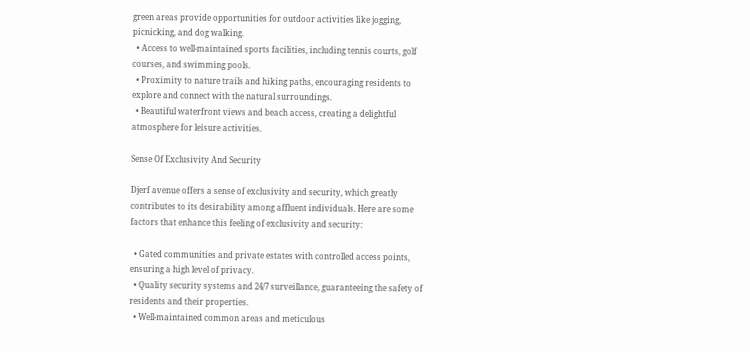green areas provide opportunities for outdoor activities like jogging, picnicking, and dog walking.
  • Access to well-maintained sports facilities, including tennis courts, golf courses, and swimming pools.
  • Proximity to nature trails and hiking paths, encouraging residents to explore and connect with the natural surroundings.
  • Beautiful waterfront views and beach access, creating a delightful atmosphere for leisure activities.

Sense Of Exclusivity And Security

Djerf avenue offers a sense of exclusivity and security, which greatly contributes to its desirability among affluent individuals. Here are some factors that enhance this feeling of exclusivity and security:

  • Gated communities and private estates with controlled access points, ensuring a high level of privacy.
  • Quality security systems and 24/7 surveillance, guaranteeing the safety of residents and their properties.
  • Well-maintained common areas and meticulous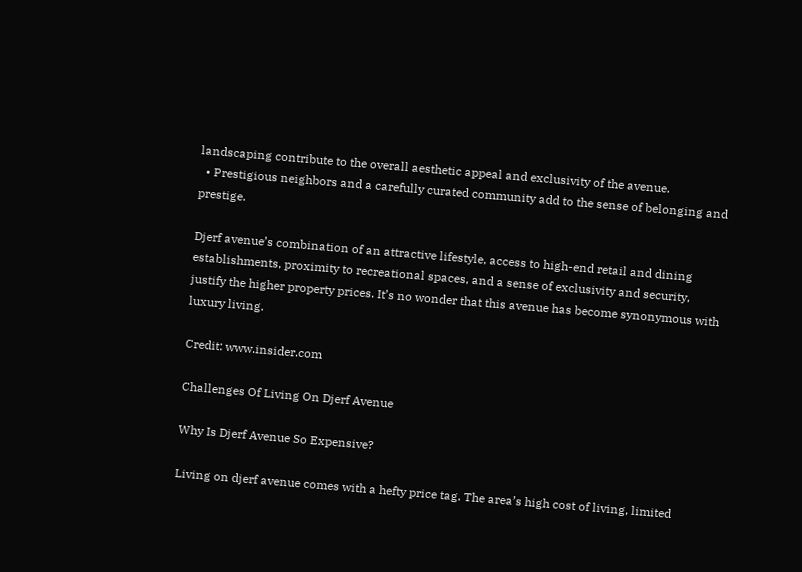landscaping contribute to the overall aesthetic appeal and exclusivity of the avenue.
  • Prestigious neighbors and a carefully curated community add to the sense of belonging and prestige.

Djerf avenue’s combination of an attractive lifestyle, access to high-end retail and dining establishments, proximity to recreational spaces, and a sense of exclusivity and security, justify the higher property prices. It’s no wonder that this avenue has become synonymous with luxury living.

Credit: www.insider.com

Challenges Of Living On Djerf Avenue

Why Is Djerf Avenue So Expensive?

Living on djerf avenue comes with a hefty price tag. The area’s high cost of living, limited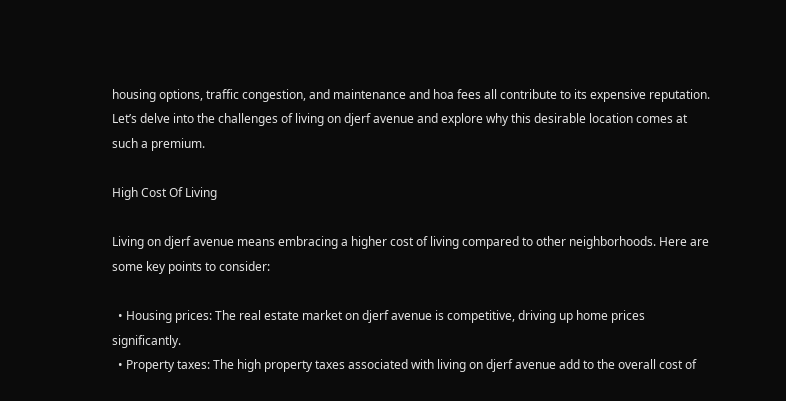housing options, traffic congestion, and maintenance and hoa fees all contribute to its expensive reputation. Let’s delve into the challenges of living on djerf avenue and explore why this desirable location comes at such a premium.

High Cost Of Living

Living on djerf avenue means embracing a higher cost of living compared to other neighborhoods. Here are some key points to consider:

  • Housing prices: The real estate market on djerf avenue is competitive, driving up home prices significantly.
  • Property taxes: The high property taxes associated with living on djerf avenue add to the overall cost of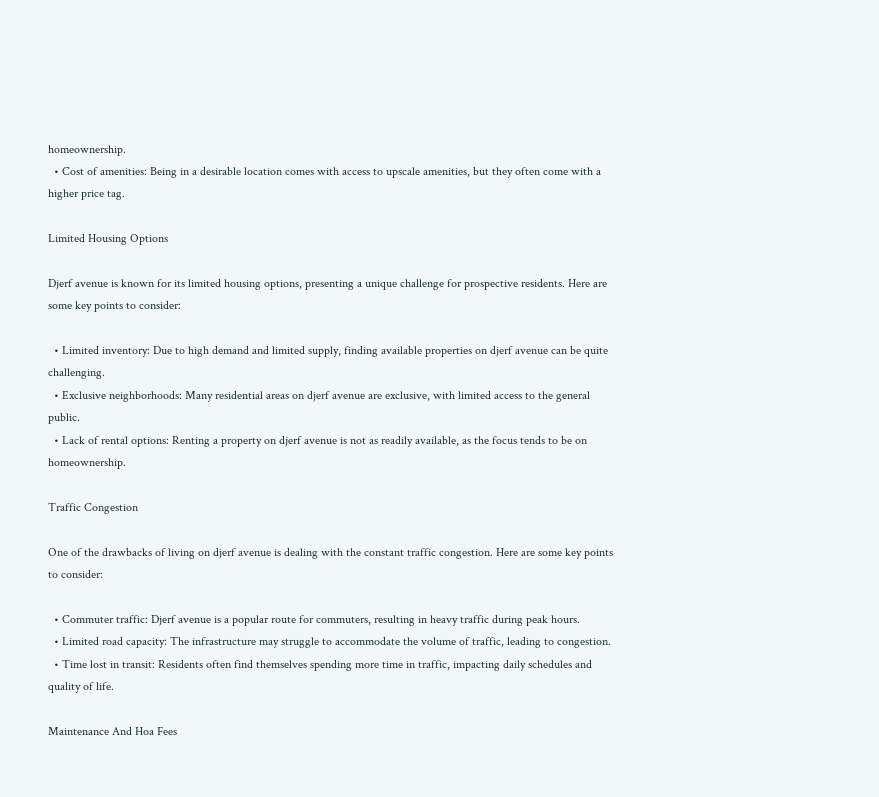homeownership.
  • Cost of amenities: Being in a desirable location comes with access to upscale amenities, but they often come with a higher price tag.

Limited Housing Options

Djerf avenue is known for its limited housing options, presenting a unique challenge for prospective residents. Here are some key points to consider:

  • Limited inventory: Due to high demand and limited supply, finding available properties on djerf avenue can be quite challenging.
  • Exclusive neighborhoods: Many residential areas on djerf avenue are exclusive, with limited access to the general public.
  • Lack of rental options: Renting a property on djerf avenue is not as readily available, as the focus tends to be on homeownership.

Traffic Congestion

One of the drawbacks of living on djerf avenue is dealing with the constant traffic congestion. Here are some key points to consider:

  • Commuter traffic: Djerf avenue is a popular route for commuters, resulting in heavy traffic during peak hours.
  • Limited road capacity: The infrastructure may struggle to accommodate the volume of traffic, leading to congestion.
  • Time lost in transit: Residents often find themselves spending more time in traffic, impacting daily schedules and quality of life.

Maintenance And Hoa Fees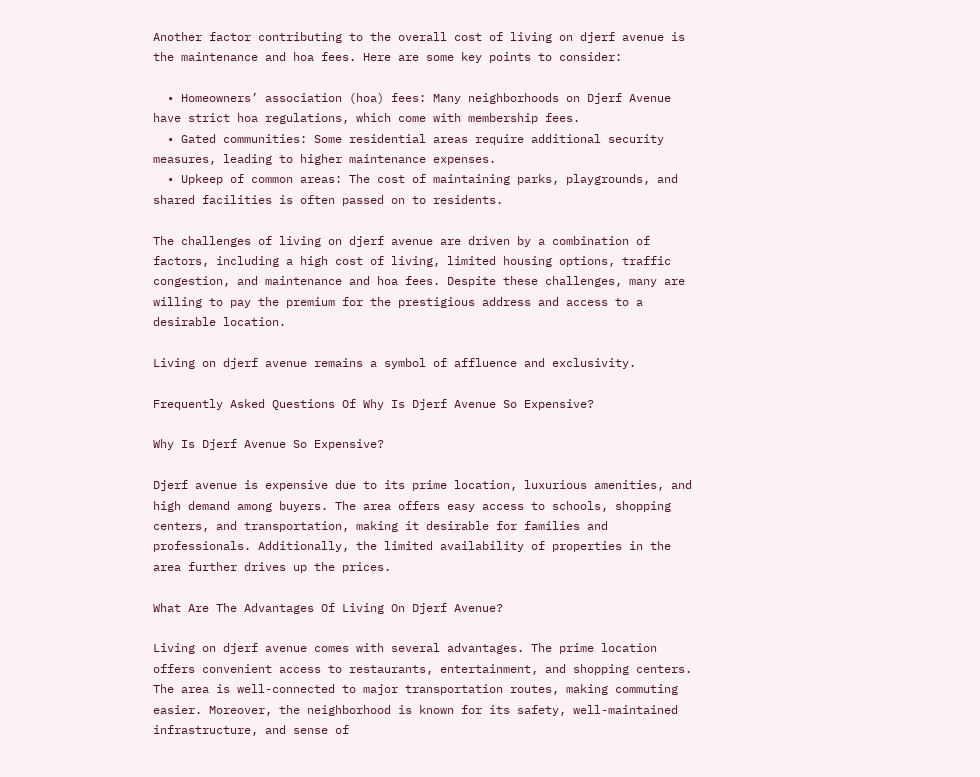Another factor contributing to the overall cost of living on djerf avenue is the maintenance and hoa fees. Here are some key points to consider:

  • Homeowners’ association (hoa) fees: Many neighborhoods on Djerf Avenue have strict hoa regulations, which come with membership fees.
  • Gated communities: Some residential areas require additional security measures, leading to higher maintenance expenses.
  • Upkeep of common areas: The cost of maintaining parks, playgrounds, and shared facilities is often passed on to residents.

The challenges of living on djerf avenue are driven by a combination of factors, including a high cost of living, limited housing options, traffic congestion, and maintenance and hoa fees. Despite these challenges, many are willing to pay the premium for the prestigious address and access to a desirable location.

Living on djerf avenue remains a symbol of affluence and exclusivity.

Frequently Asked Questions Of Why Is Djerf Avenue So Expensive?

Why Is Djerf Avenue So Expensive?

Djerf avenue is expensive due to its prime location, luxurious amenities, and high demand among buyers. The area offers easy access to schools, shopping centers, and transportation, making it desirable for families and professionals. Additionally, the limited availability of properties in the area further drives up the prices.

What Are The Advantages Of Living On Djerf Avenue?

Living on djerf avenue comes with several advantages. The prime location offers convenient access to restaurants, entertainment, and shopping centers. The area is well-connected to major transportation routes, making commuting easier. Moreover, the neighborhood is known for its safety, well-maintained infrastructure, and sense of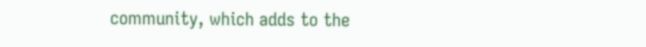community, which adds to the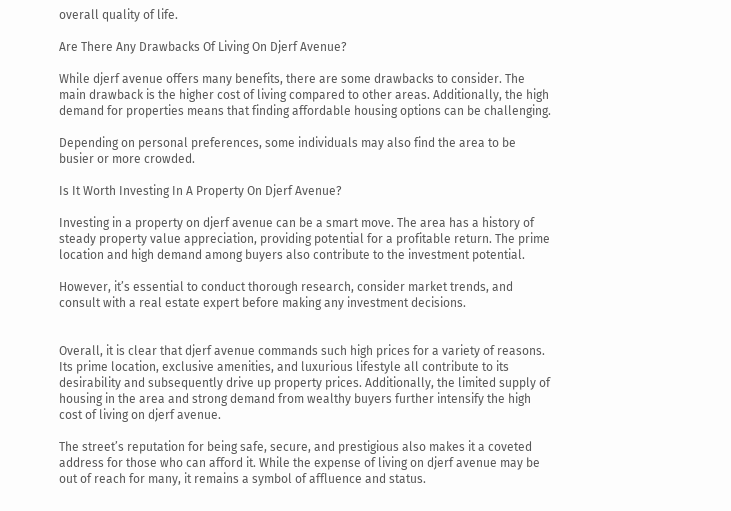overall quality of life.

Are There Any Drawbacks Of Living On Djerf Avenue?

While djerf avenue offers many benefits, there are some drawbacks to consider. The main drawback is the higher cost of living compared to other areas. Additionally, the high demand for properties means that finding affordable housing options can be challenging.

Depending on personal preferences, some individuals may also find the area to be busier or more crowded.

Is It Worth Investing In A Property On Djerf Avenue?

Investing in a property on djerf avenue can be a smart move. The area has a history of steady property value appreciation, providing potential for a profitable return. The prime location and high demand among buyers also contribute to the investment potential.

However, it’s essential to conduct thorough research, consider market trends, and consult with a real estate expert before making any investment decisions.


Overall, it is clear that djerf avenue commands such high prices for a variety of reasons. Its prime location, exclusive amenities, and luxurious lifestyle all contribute to its desirability and subsequently drive up property prices. Additionally, the limited supply of housing in the area and strong demand from wealthy buyers further intensify the high cost of living on djerf avenue.

The street’s reputation for being safe, secure, and prestigious also makes it a coveted address for those who can afford it. While the expense of living on djerf avenue may be out of reach for many, it remains a symbol of affluence and status.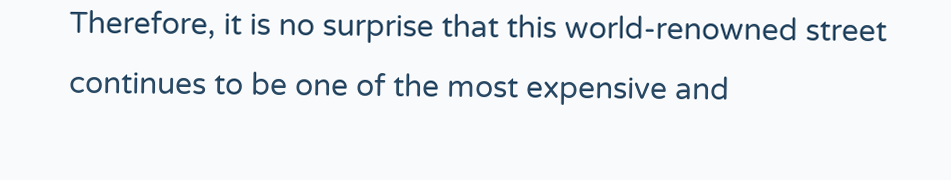Therefore, it is no surprise that this world-renowned street continues to be one of the most expensive and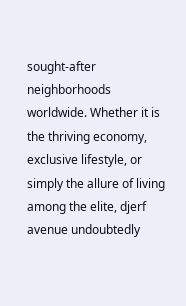sought-after neighborhoods worldwide. Whether it is the thriving economy, exclusive lifestyle, or simply the allure of living among the elite, djerf avenue undoubtedly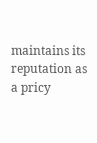maintains its reputation as a pricy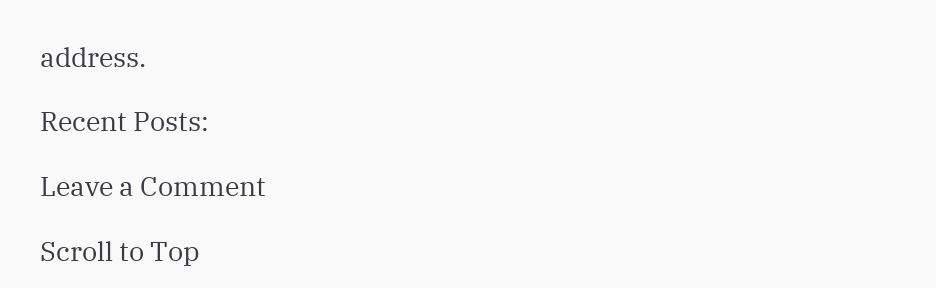address.

Recent Posts:

Leave a Comment

Scroll to Top